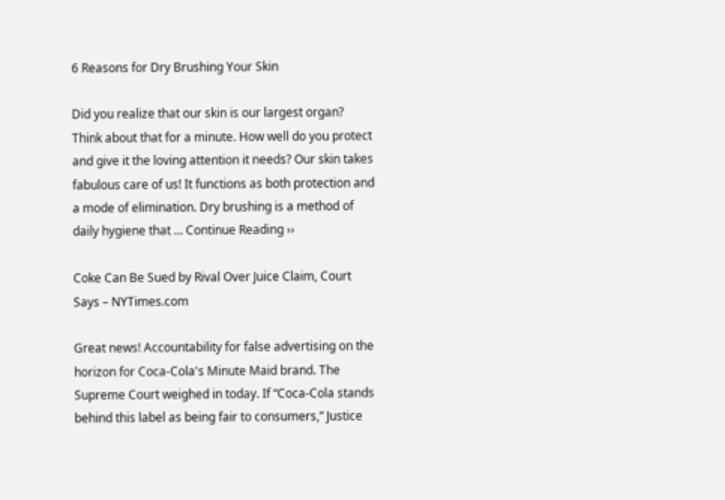6 Reasons for Dry Brushing Your Skin

Did you realize that our skin is our largest organ? Think about that for a minute. How well do you protect and give it the loving attention it needs? Our skin takes fabulous care of us! It functions as both protection and a mode of elimination. Dry brushing is a method of daily hygiene that … Continue Reading ››

Coke Can Be Sued by Rival Over Juice Claim, Court Says – NYTimes.com

Great news! Accountability for false advertising on the horizon for Coca-Cola's Minute Maid brand. The Supreme Court weighed in today. If “Coca-Cola stands behind this label as being fair to consumers,” Justice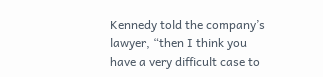Kennedy told the company’s lawyer, “then I think you have a very difficult case to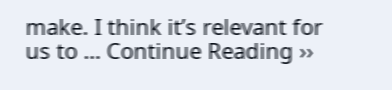make. I think it’s relevant for us to … Continue Reading ››